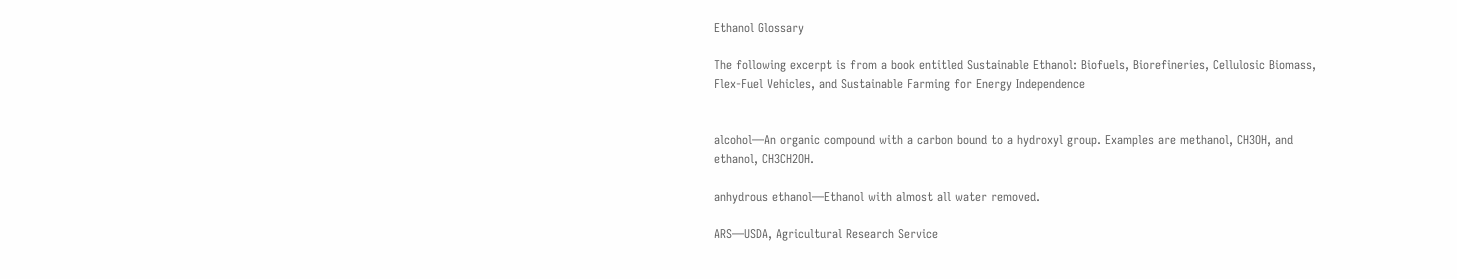Ethanol Glossary

The following excerpt is from a book entitled Sustainable Ethanol: Biofuels, Biorefineries, Cellulosic Biomass, Flex-Fuel Vehicles, and Sustainable Farming for Energy Independence


alcohol—An organic compound with a carbon bound to a hydroxyl group. Examples are methanol, CH3OH, and ethanol, CH3CH2OH.

anhydrous ethanol—Ethanol with almost all water removed.

ARS—USDA, Agricultural Research Service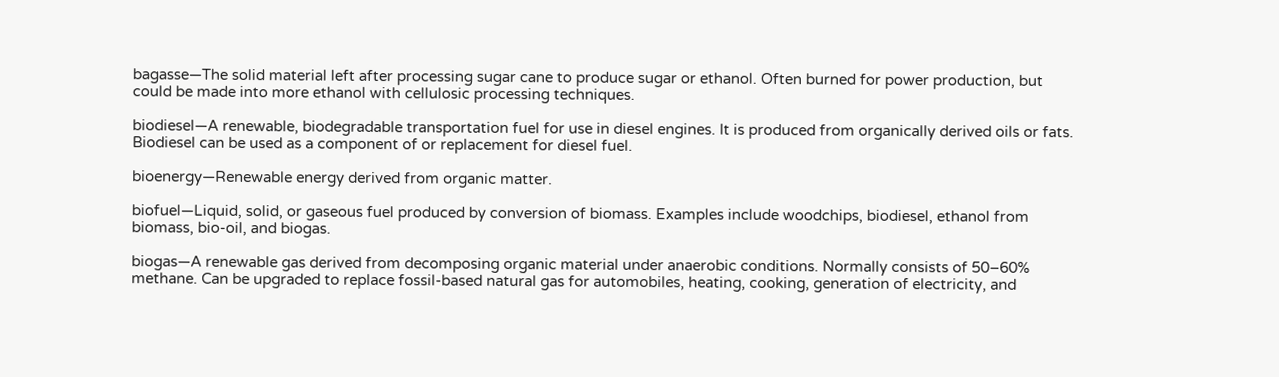bagasse—The solid material left after processing sugar cane to produce sugar or ethanol. Often burned for power production, but could be made into more ethanol with cellulosic processing techniques.

biodiesel—A renewable, biodegradable transportation fuel for use in diesel engines. It is produced from organically derived oils or fats. Biodiesel can be used as a component of or replacement for diesel fuel.

bioenergy—Renewable energy derived from organic matter.

biofuel—Liquid, solid, or gaseous fuel produced by conversion of biomass. Examples include woodchips, biodiesel, ethanol from biomass, bio-oil, and biogas.

biogas—A renewable gas derived from decomposing organic material under anaerobic conditions. Normally consists of 50–60% methane. Can be upgraded to replace fossil-based natural gas for automobiles, heating, cooking, generation of electricity, and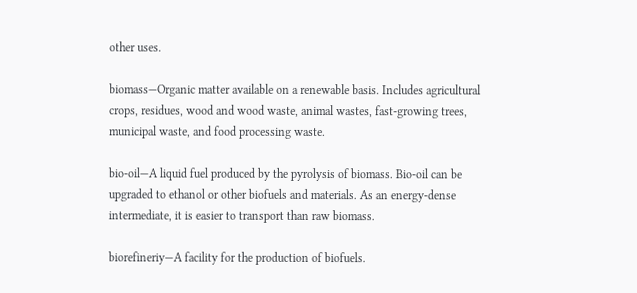other uses.

biomass—Organic matter available on a renewable basis. Includes agricultural crops, residues, wood and wood waste, animal wastes, fast-growing trees, municipal waste, and food processing waste.

bio-oil—A liquid fuel produced by the pyrolysis of biomass. Bio-oil can be upgraded to ethanol or other biofuels and materials. As an energy-dense intermediate, it is easier to transport than raw biomass.

biorefineriy—A facility for the production of biofuels.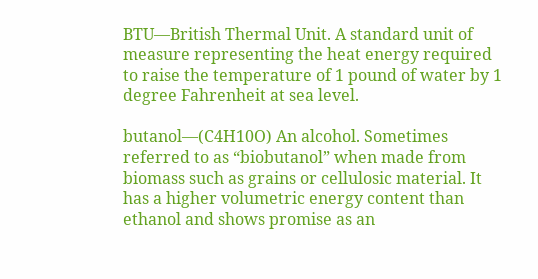BTU—British Thermal Unit. A standard unit of measure representing the heat energy required to raise the temperature of 1 pound of water by 1 degree Fahrenheit at sea level.

butanol—(C4H10O) An alcohol. Sometimes referred to as “biobutanol” when made from biomass such as grains or cellulosic material. It has a higher volumetric energy content than ethanol and shows promise as an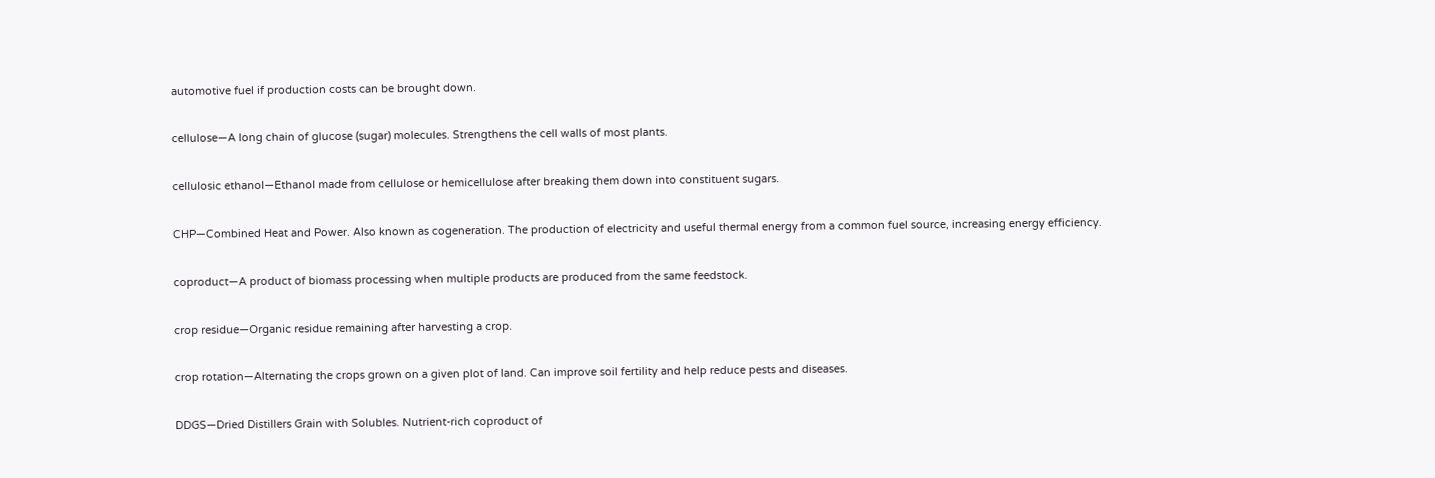automotive fuel if production costs can be brought down.

cellulose—A long chain of glucose (sugar) molecules. Strengthens the cell walls of most plants.

cellulosic ethanol—Ethanol made from cellulose or hemicellulose after breaking them down into constituent sugars.

CHP—Combined Heat and Power. Also known as cogeneration. The production of electricity and useful thermal energy from a common fuel source, increasing energy efficiency.

coproduct—A product of biomass processing when multiple products are produced from the same feedstock.

crop residue—Organic residue remaining after harvesting a crop.

crop rotation—Alternating the crops grown on a given plot of land. Can improve soil fertility and help reduce pests and diseases.

DDGS—Dried Distillers Grain with Solubles. Nutrient-rich coproduct of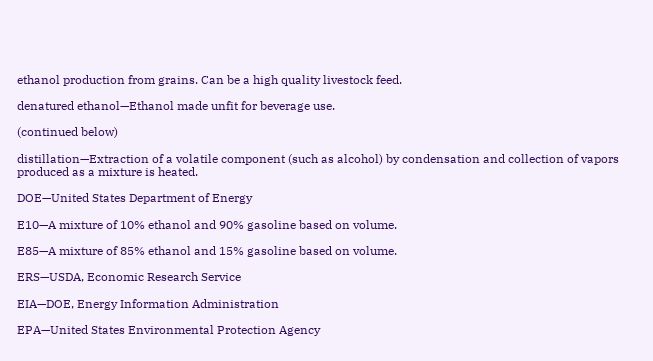ethanol production from grains. Can be a high quality livestock feed.

denatured ethanol—Ethanol made unfit for beverage use.

(continued below)

distillation—Extraction of a volatile component (such as alcohol) by condensation and collection of vapors produced as a mixture is heated.

DOE—United States Department of Energy

E10—A mixture of 10% ethanol and 90% gasoline based on volume.

E85—A mixture of 85% ethanol and 15% gasoline based on volume.

ERS—USDA, Economic Research Service

EIA—DOE, Energy Information Administration

EPA—United States Environmental Protection Agency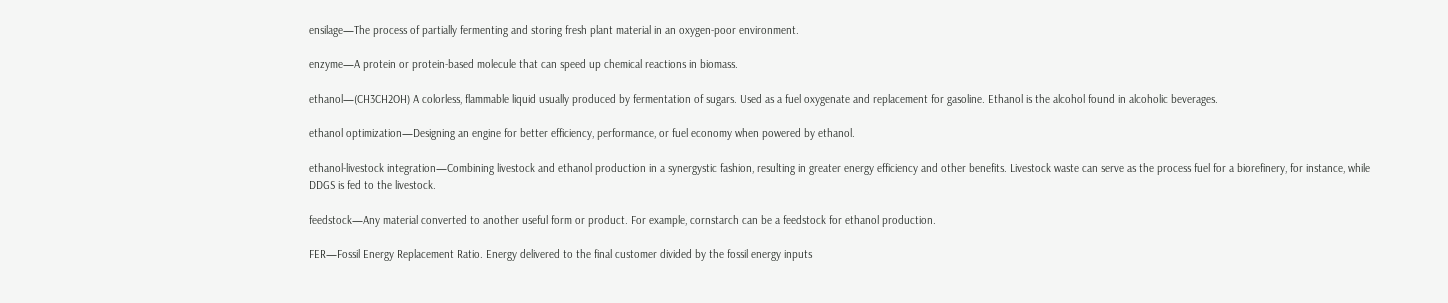ensilage—The process of partially fermenting and storing fresh plant material in an oxygen-poor environment.

enzyme—A protein or protein-based molecule that can speed up chemical reactions in biomass.

ethanol—(CH3CH2OH) A colorless, flammable liquid usually produced by fermentation of sugars. Used as a fuel oxygenate and replacement for gasoline. Ethanol is the alcohol found in alcoholic beverages.

ethanol optimization—Designing an engine for better efficiency, performance, or fuel economy when powered by ethanol.

ethanol-livestock integration—Combining livestock and ethanol production in a synergystic fashion, resulting in greater energy efficiency and other benefits. Livestock waste can serve as the process fuel for a biorefinery, for instance, while DDGS is fed to the livestock.

feedstock—Any material converted to another useful form or product. For example, cornstarch can be a feedstock for ethanol production.

FER—Fossil Energy Replacement Ratio. Energy delivered to the final customer divided by the fossil energy inputs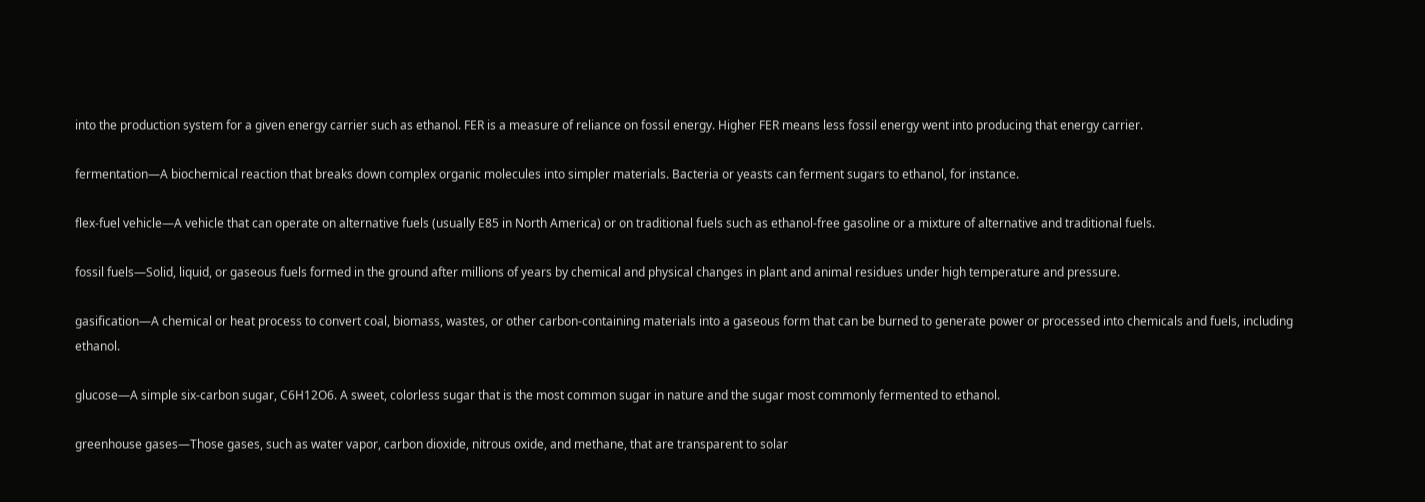into the production system for a given energy carrier such as ethanol. FER is a measure of reliance on fossil energy. Higher FER means less fossil energy went into producing that energy carrier.

fermentation—A biochemical reaction that breaks down complex organic molecules into simpler materials. Bacteria or yeasts can ferment sugars to ethanol, for instance.

flex-fuel vehicle—A vehicle that can operate on alternative fuels (usually E85 in North America) or on traditional fuels such as ethanol-free gasoline or a mixture of alternative and traditional fuels.

fossil fuels—Solid, liquid, or gaseous fuels formed in the ground after millions of years by chemical and physical changes in plant and animal residues under high temperature and pressure.

gasification—A chemical or heat process to convert coal, biomass, wastes, or other carbon-containing materials into a gaseous form that can be burned to generate power or processed into chemicals and fuels, including ethanol.

glucose—A simple six-carbon sugar, C6H12O6. A sweet, colorless sugar that is the most common sugar in nature and the sugar most commonly fermented to ethanol.

greenhouse gases—Those gases, such as water vapor, carbon dioxide, nitrous oxide, and methane, that are transparent to solar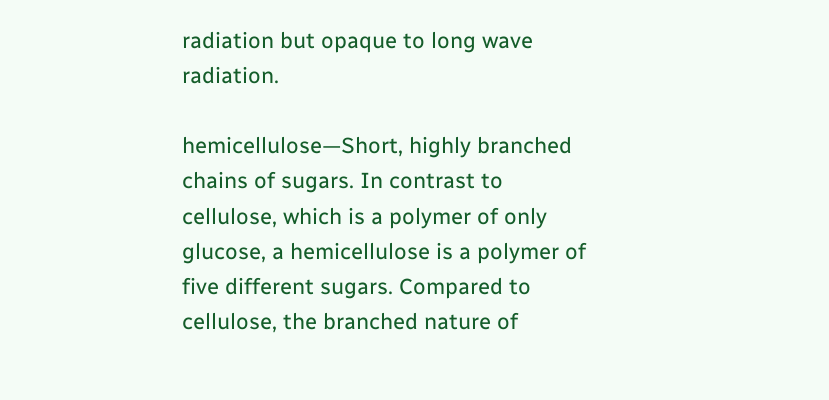radiation but opaque to long wave radiation.

hemicellulose—Short, highly branched chains of sugars. In contrast to cellulose, which is a polymer of only glucose, a hemicellulose is a polymer of five different sugars. Compared to cellulose, the branched nature of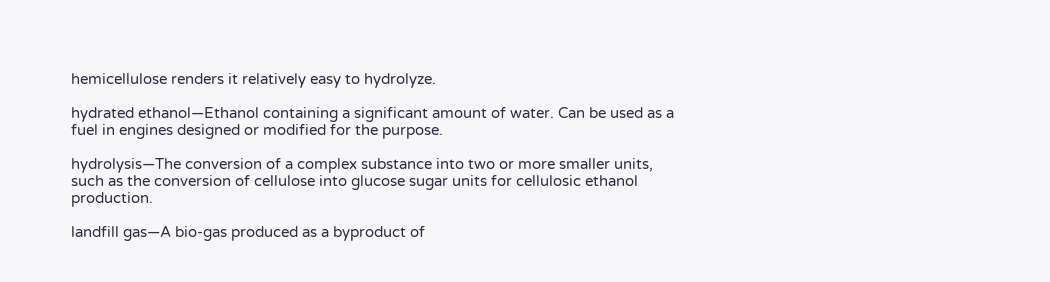hemicellulose renders it relatively easy to hydrolyze.

hydrated ethanol—Ethanol containing a significant amount of water. Can be used as a fuel in engines designed or modified for the purpose.

hydrolysis—The conversion of a complex substance into two or more smaller units, such as the conversion of cellulose into glucose sugar units for cellulosic ethanol production.

landfill gas—A bio-gas produced as a byproduct of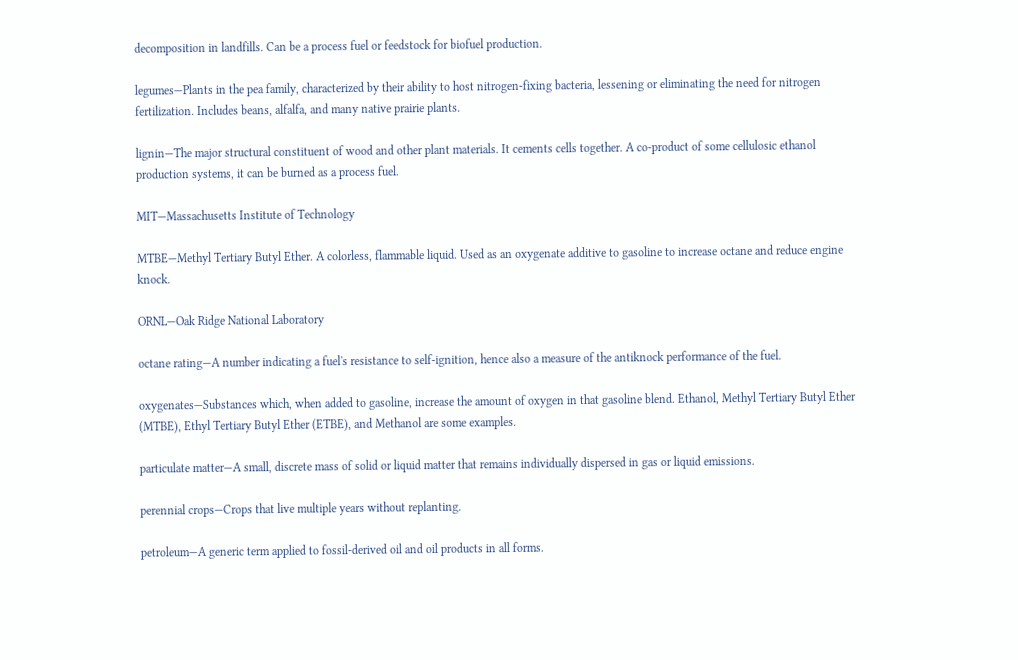decomposition in landfills. Can be a process fuel or feedstock for biofuel production.

legumes—Plants in the pea family, characterized by their ability to host nitrogen-fixing bacteria, lessening or eliminating the need for nitrogen fertilization. Includes beans, alfalfa, and many native prairie plants.

lignin—The major structural constituent of wood and other plant materials. It cements cells together. A co-product of some cellulosic ethanol production systems, it can be burned as a process fuel.

MIT—Massachusetts Institute of Technology

MTBE—Methyl Tertiary Butyl Ether. A colorless, flammable liquid. Used as an oxygenate additive to gasoline to increase octane and reduce engine knock.

ORNL—Oak Ridge National Laboratory

octane rating—A number indicating a fuel's resistance to self-ignition, hence also a measure of the antiknock performance of the fuel.

oxygenates—Substances which, when added to gasoline, increase the amount of oxygen in that gasoline blend. Ethanol, Methyl Tertiary Butyl Ether (MTBE), Ethyl Tertiary Butyl Ether (ETBE), and Methanol are some examples.

particulate matter—A small, discrete mass of solid or liquid matter that remains individually dispersed in gas or liquid emissions.

perennial crops—Crops that live multiple years without replanting.

petroleum—A generic term applied to fossil-derived oil and oil products in all forms.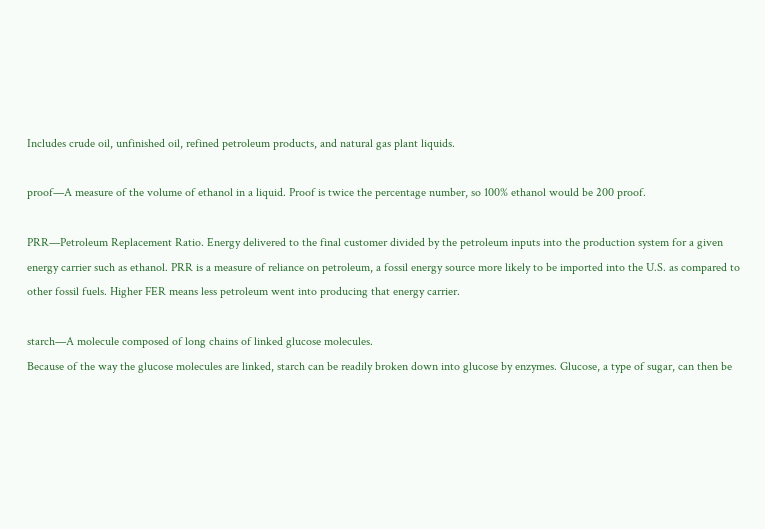Includes crude oil, unfinished oil, refined petroleum products, and natural gas plant liquids.

proof—A measure of the volume of ethanol in a liquid. Proof is twice the percentage number, so 100% ethanol would be 200 proof.

PRR—Petroleum Replacement Ratio. Energy delivered to the final customer divided by the petroleum inputs into the production system for a given energy carrier such as ethanol. PRR is a measure of reliance on petroleum, a fossil energy source more likely to be imported into the U.S. as compared to other fossil fuels. Higher FER means less petroleum went into producing that energy carrier.

starch—A molecule composed of long chains of linked glucose molecules.
Because of the way the glucose molecules are linked, starch can be readily broken down into glucose by enzymes. Glucose, a type of sugar, can then be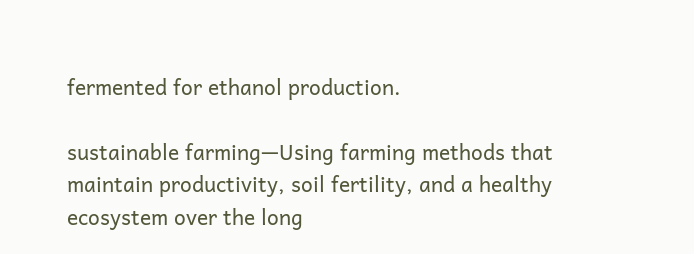fermented for ethanol production.

sustainable farming—Using farming methods that maintain productivity, soil fertility, and a healthy ecosystem over the long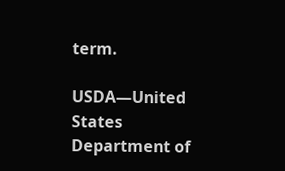term.

USDA—United States Department of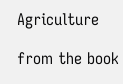Agriculture

from the book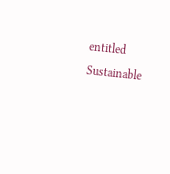entitled Sustainable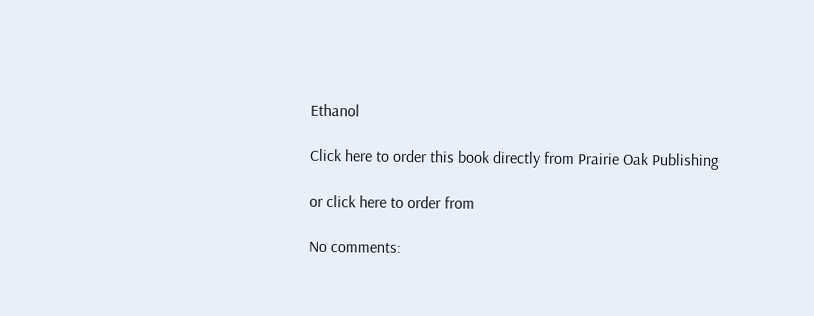Ethanol

Click here to order this book directly from Prairie Oak Publishing

or click here to order from

No comments: